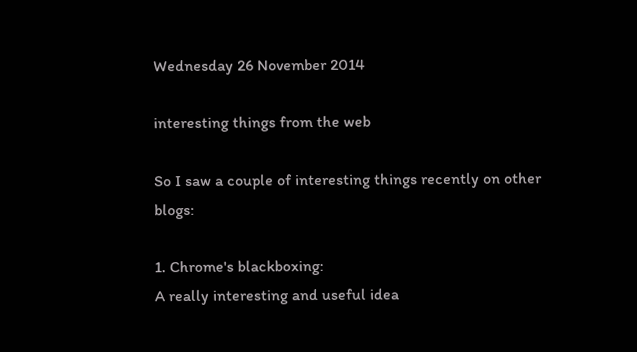Wednesday 26 November 2014

interesting things from the web

So I saw a couple of interesting things recently on other blogs:

1. Chrome's blackboxing:
A really interesting and useful idea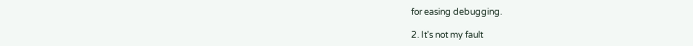for easing debugging.

2. It's not my fault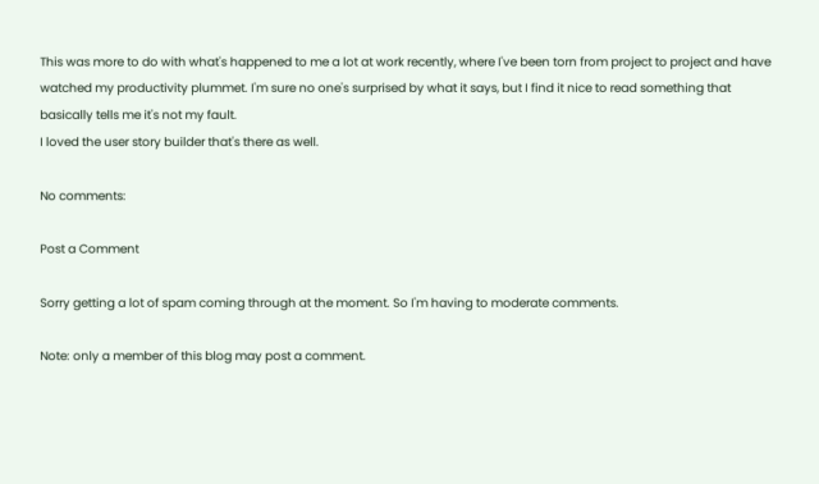This was more to do with what's happened to me a lot at work recently, where I've been torn from project to project and have watched my productivity plummet. I'm sure no one's surprised by what it says, but I find it nice to read something that basically tells me it's not my fault.
I loved the user story builder that's there as well.

No comments:

Post a Comment

Sorry getting a lot of spam coming through at the moment. So I'm having to moderate comments.

Note: only a member of this blog may post a comment.